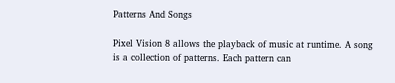Patterns And Songs

Pixel Vision 8 allows the playback of music at runtime. A song is a collection of patterns. Each pattern can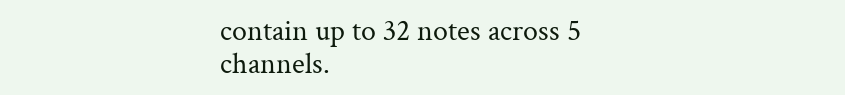contain up to 32 notes across 5 channels.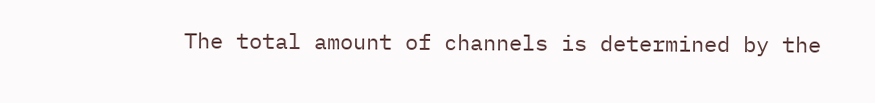The total amount of channels is determined by the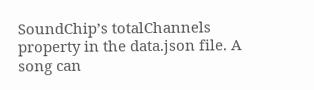SoundChip’s totalChannels property in the data.json file. A song can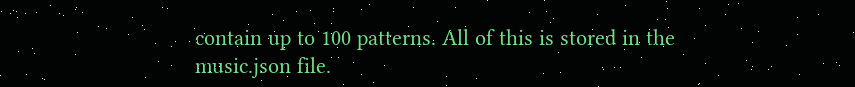contain up to 100 patterns. All of this is stored in the music.json file.